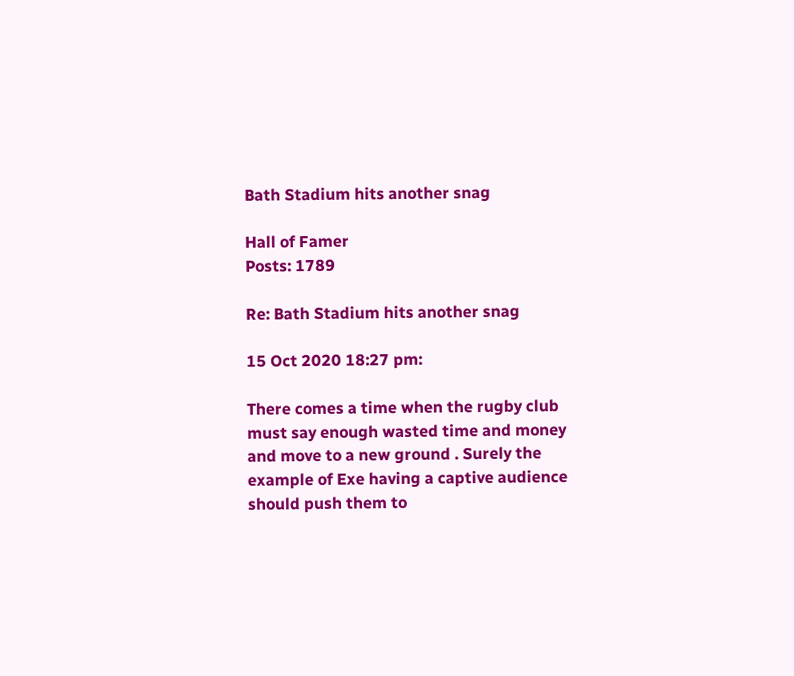Bath Stadium hits another snag

Hall of Famer
Posts: 1789

Re: Bath Stadium hits another snag

15 Oct 2020 18:27 pm:

There comes a time when the rugby club must say enough wasted time and money and move to a new ground . Surely the example of Exe having a captive audience should push them to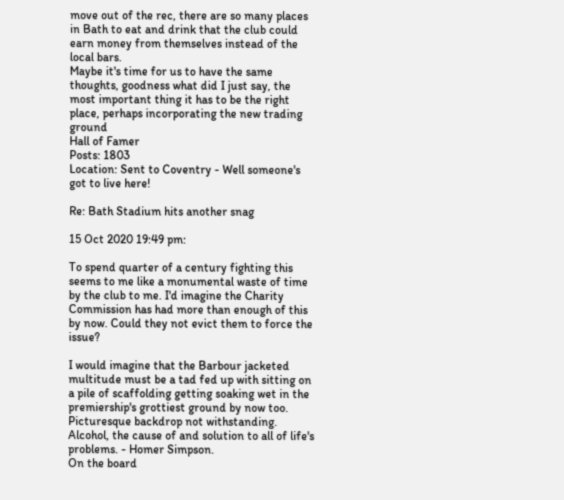move out of the rec, there are so many places in Bath to eat and drink that the club could earn money from themselves instead of the local bars.
Maybe it's time for us to have the same thoughts, goodness what did I just say, the most important thing it has to be the right place, perhaps incorporating the new trading ground
Hall of Famer
Posts: 1803
Location: Sent to Coventry - Well someone's got to live here!

Re: Bath Stadium hits another snag

15 Oct 2020 19:49 pm:

To spend quarter of a century fighting this seems to me like a monumental waste of time by the club to me. I'd imagine the Charity Commission has had more than enough of this by now. Could they not evict them to force the issue?

I would imagine that the Barbour jacketed multitude must be a tad fed up with sitting on a pile of scaffolding getting soaking wet in the premiership's grottiest ground by now too. Picturesque backdrop not withstanding.
Alcohol, the cause of and solution to all of life's problems. - Homer Simpson.
On the board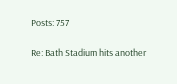Posts: 757

Re: Bath Stadium hits another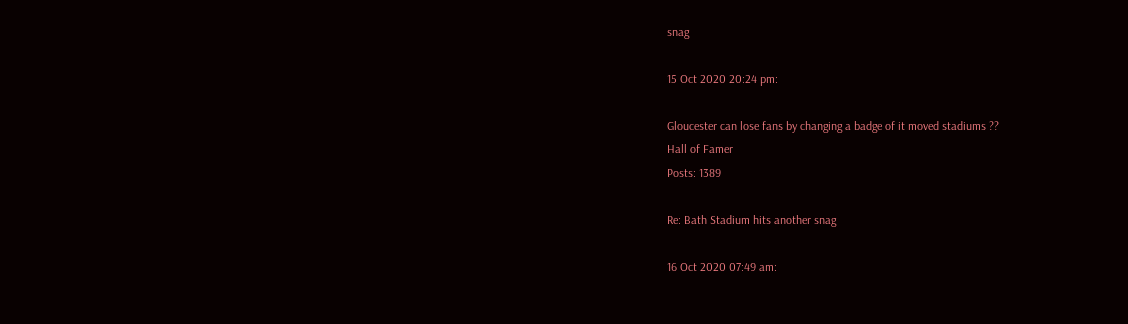snag

15 Oct 2020 20:24 pm:

Gloucester can lose fans by changing a badge of it moved stadiums ??
Hall of Famer
Posts: 1389

Re: Bath Stadium hits another snag

16 Oct 2020 07:49 am: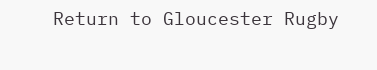Return to Gloucester Rugby